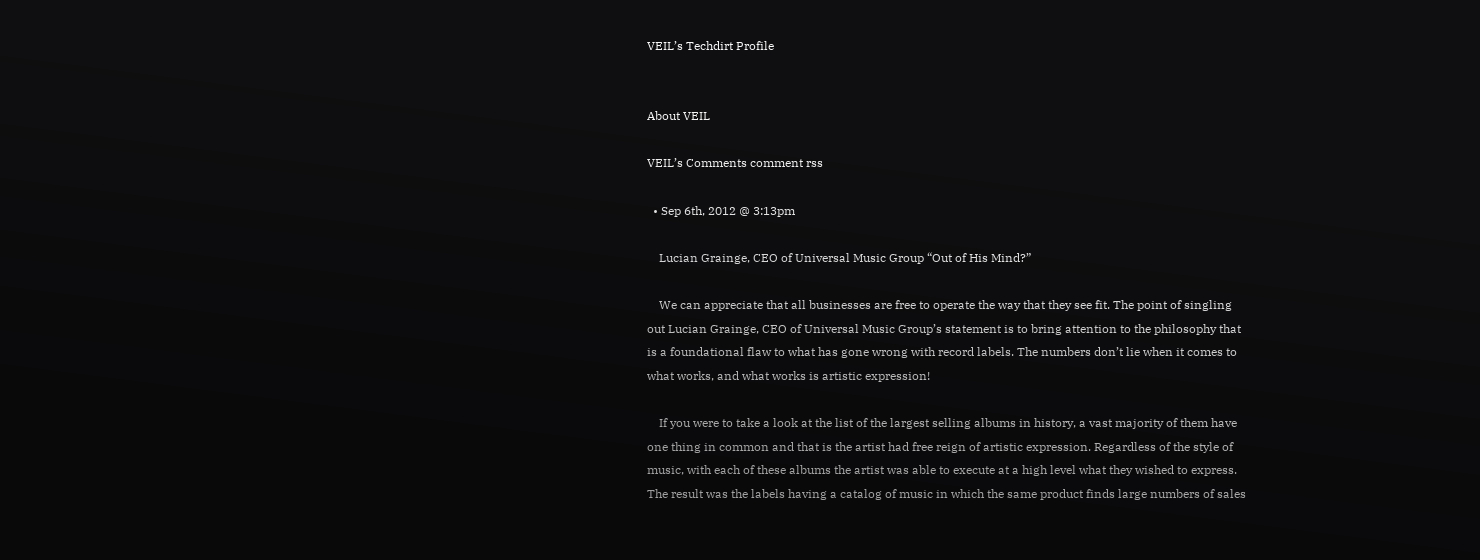VEIL’s Techdirt Profile


About VEIL

VEIL’s Comments comment rss

  • Sep 6th, 2012 @ 3:13pm

    Lucian Grainge, CEO of Universal Music Group “Out of His Mind?”

    We can appreciate that all businesses are free to operate the way that they see fit. The point of singling out Lucian Grainge, CEO of Universal Music Group’s statement is to bring attention to the philosophy that is a foundational flaw to what has gone wrong with record labels. The numbers don’t lie when it comes to what works, and what works is artistic expression!

    If you were to take a look at the list of the largest selling albums in history, a vast majority of them have one thing in common and that is the artist had free reign of artistic expression. Regardless of the style of music, with each of these albums the artist was able to execute at a high level what they wished to express. The result was the labels having a catalog of music in which the same product finds large numbers of sales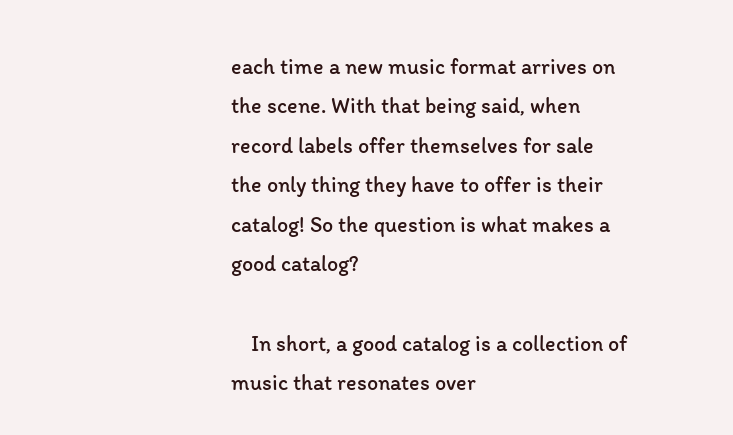each time a new music format arrives on the scene. With that being said, when record labels offer themselves for sale the only thing they have to offer is their catalog! So the question is what makes a good catalog?

    In short, a good catalog is a collection of music that resonates over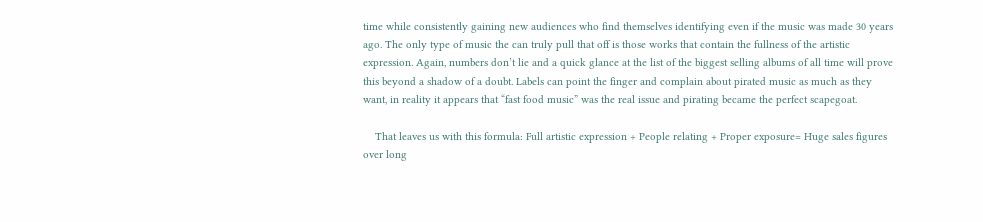time while consistently gaining new audiences who find themselves identifying even if the music was made 30 years ago. The only type of music the can truly pull that off is those works that contain the fullness of the artistic expression. Again, numbers don’t lie and a quick glance at the list of the biggest selling albums of all time will prove this beyond a shadow of a doubt. Labels can point the finger and complain about pirated music as much as they want, in reality it appears that “fast food music” was the real issue and pirating became the perfect scapegoat.

    That leaves us with this formula: Full artistic expression + People relating + Proper exposure= Huge sales figures over long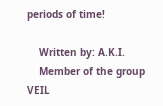periods of time!

    Written by: A.K.I.
    Member of the group VEIL